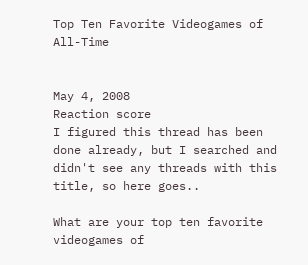Top Ten Favorite Videogames of All-Time


May 4, 2008
Reaction score
I figured this thread has been done already, but I searched and didn't see any threads with this title, so here goes..

What are your top ten favorite videogames of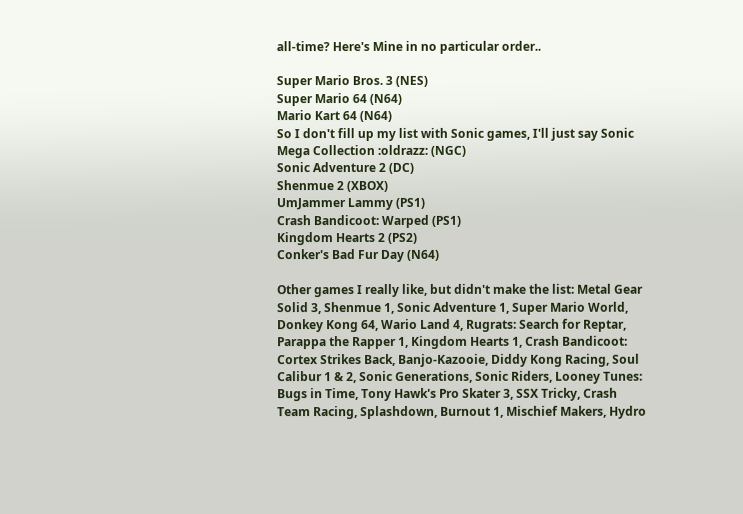all-time? Here's Mine in no particular order..

Super Mario Bros. 3 (NES)
Super Mario 64 (N64)
Mario Kart 64 (N64)
So I don't fill up my list with Sonic games, I'll just say Sonic Mega Collection :oldrazz: (NGC)
Sonic Adventure 2 (DC)
Shenmue 2 (XBOX)
UmJammer Lammy (PS1)
Crash Bandicoot: Warped (PS1)
Kingdom Hearts 2 (PS2)
Conker's Bad Fur Day (N64)

Other games I really like, but didn't make the list: Metal Gear Solid 3, Shenmue 1, Sonic Adventure 1, Super Mario World, Donkey Kong 64, Wario Land 4, Rugrats: Search for Reptar, Parappa the Rapper 1, Kingdom Hearts 1, Crash Bandicoot: Cortex Strikes Back, Banjo-Kazooie, Diddy Kong Racing, Soul Calibur 1 & 2, Sonic Generations, Sonic Riders, Looney Tunes: Bugs in Time, Tony Hawk's Pro Skater 3, SSX Tricky, Crash Team Racing, Splashdown, Burnout 1, Mischief Makers, Hydro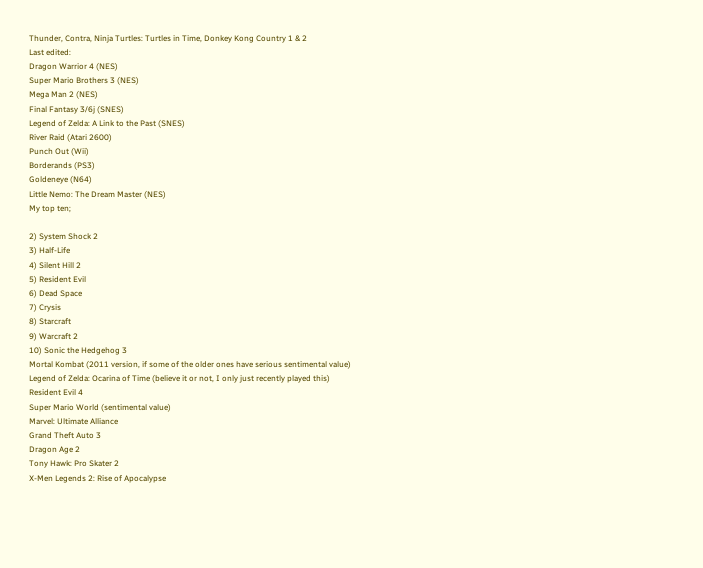Thunder, Contra, Ninja Turtles: Turtles in Time, Donkey Kong Country 1 & 2
Last edited:
Dragon Warrior 4 (NES)
Super Mario Brothers 3 (NES)
Mega Man 2 (NES)
Final Fantasy 3/6j (SNES)
Legend of Zelda: A Link to the Past (SNES)
River Raid (Atari 2600)
Punch Out (Wii)
Borderands (PS3)
Goldeneye (N64)
Little Nemo: The Dream Master (NES)
My top ten;

2) System Shock 2
3) Half-Life
4) Silent Hill 2
5) Resident Evil
6) Dead Space
7) Crysis
8) Starcraft
9) Warcraft 2
10) Sonic the Hedgehog 3
Mortal Kombat (2011 version, if some of the older ones have serious sentimental value)
Legend of Zelda: Ocarina of Time (believe it or not, I only just recently played this)
Resident Evil 4
Super Mario World (sentimental value)
Marvel: Ultimate Alliance
Grand Theft Auto 3
Dragon Age 2
Tony Hawk: Pro Skater 2
X-Men Legends 2: Rise of Apocalypse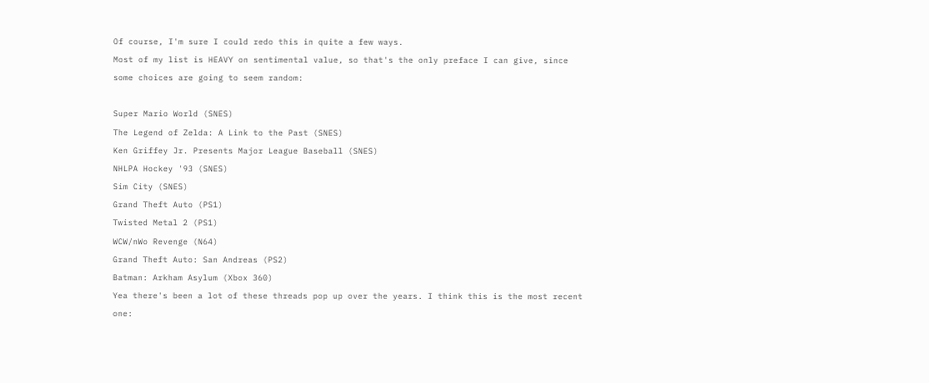Of course, I'm sure I could redo this in quite a few ways.
Most of my list is HEAVY on sentimental value, so that's the only preface I can give, since some choices are going to seem random:

Super Mario World (SNES)
The Legend of Zelda: A Link to the Past (SNES)
Ken Griffey Jr. Presents Major League Baseball (SNES)
NHLPA Hockey '93 (SNES)
Sim City (SNES)
Grand Theft Auto (PS1)
Twisted Metal 2 (PS1)
WCW/nWo Revenge (N64)
Grand Theft Auto: San Andreas (PS2)
Batman: Arkham Asylum (Xbox 360)
Yea there's been a lot of these threads pop up over the years. I think this is the most recent one: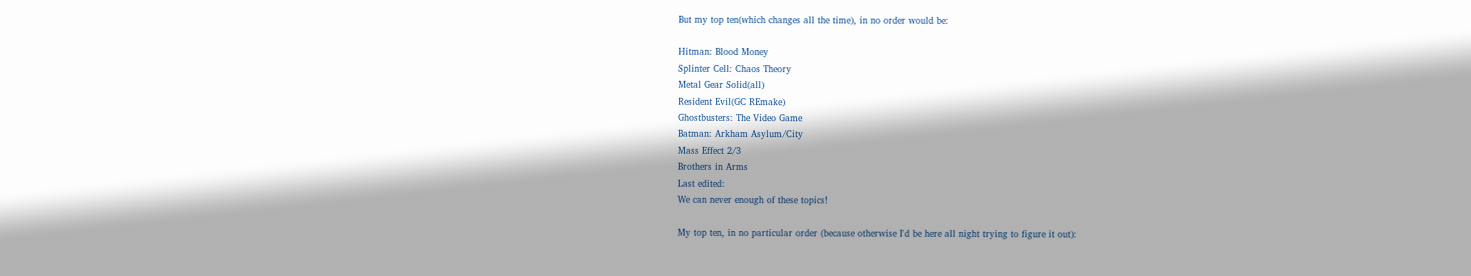But my top ten(which changes all the time), in no order would be:

Hitman: Blood Money
Splinter Cell: Chaos Theory
Metal Gear Solid(all)
Resident Evil(GC REmake)
Ghostbusters: The Video Game
Batman: Arkham Asylum/City
Mass Effect 2/3
Brothers in Arms
Last edited:
We can never enough of these topics!

My top ten, in no particular order (because otherwise I'd be here all night trying to figure it out):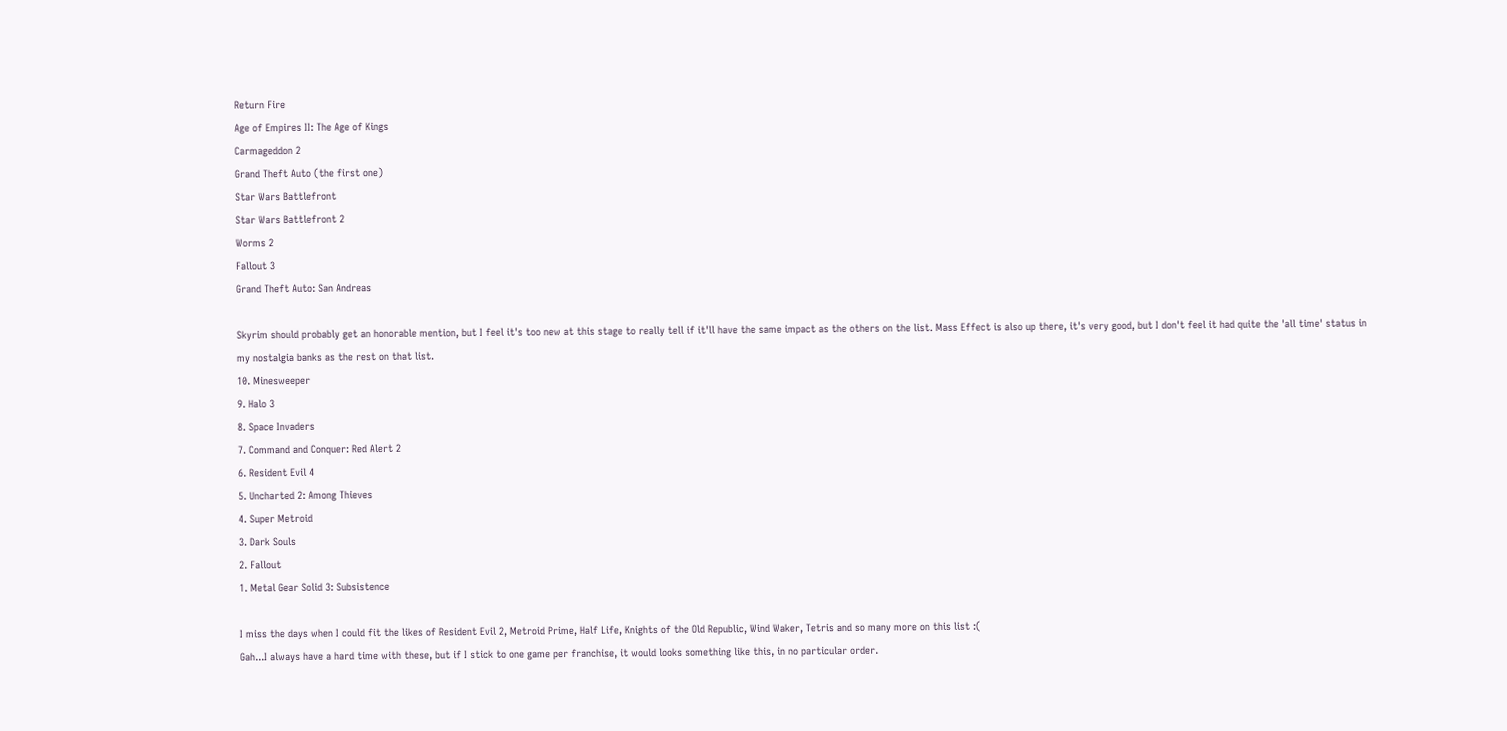Return Fire
Age of Empires II: The Age of Kings
Carmageddon 2
Grand Theft Auto (the first one)
Star Wars Battlefront
Star Wars Battlefront 2
Worms 2
Fallout 3
Grand Theft Auto: San Andreas

Skyrim should probably get an honorable mention, but I feel it's too new at this stage to really tell if it'll have the same impact as the others on the list. Mass Effect is also up there, it's very good, but I don't feel it had quite the 'all time' status in my nostalgia banks as the rest on that list.
10. Minesweeper
9. Halo 3
8. Space Invaders
7. Command and Conquer: Red Alert 2
6. Resident Evil 4
5. Uncharted 2: Among Thieves
4. Super Metroid
3. Dark Souls
2. Fallout
1. Metal Gear Solid 3: Subsistence

I miss the days when I could fit the likes of Resident Evil 2, Metroid Prime, Half Life, Knights of the Old Republic, Wind Waker, Tetris and so many more on this list :(
Gah...I always have a hard time with these, but if I stick to one game per franchise, it would looks something like this, in no particular order.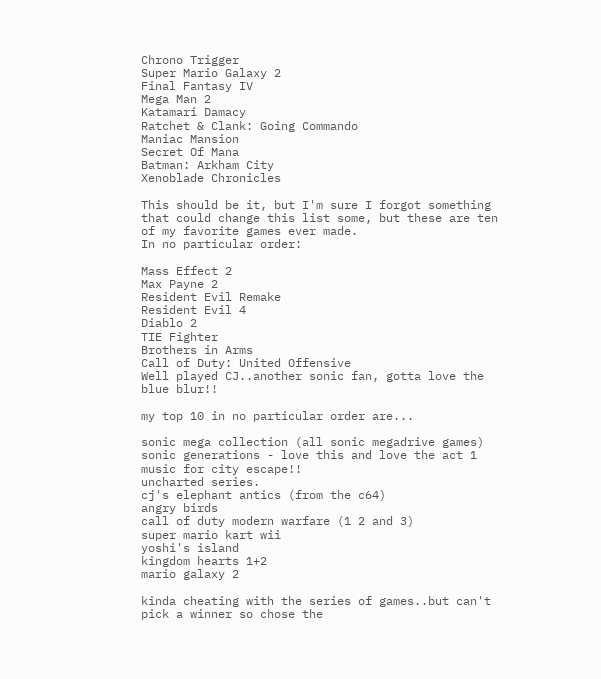Chrono Trigger
Super Mario Galaxy 2
Final Fantasy IV
Mega Man 2
Katamari Damacy
Ratchet & Clank: Going Commando
Maniac Mansion
Secret Of Mana
Batman: Arkham City
Xenoblade Chronicles

This should be it, but I'm sure I forgot something that could change this list some, but these are ten of my favorite games ever made.
In no particular order:

Mass Effect 2
Max Payne 2
Resident Evil Remake
Resident Evil 4
Diablo 2
TIE Fighter
Brothers in Arms
Call of Duty: United Offensive
Well played CJ..another sonic fan, gotta love the blue blur!!

my top 10 in no particular order are...

sonic mega collection (all sonic megadrive games)
sonic generations - love this and love the act 1 music for city escape!!
uncharted series.
cj's elephant antics (from the c64)
angry birds
call of duty modern warfare (1 2 and 3)
super mario kart wii
yoshi's island
kingdom hearts 1+2
mario galaxy 2

kinda cheating with the series of games..but can't pick a winner so chose the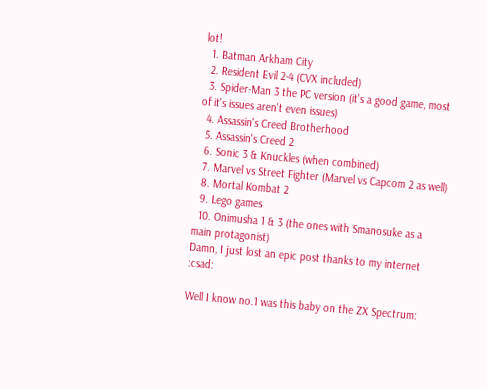lot!
  1. Batman Arkham City
  2. Resident Evil 2-4 (CVX included)
  3. Spider-Man 3 the PC version (it's a good game, most of it's issues aren't even issues)
  4. Assassin's Creed Brotherhood
  5. Assassin's Creed 2
  6. Sonic 3 & Knuckles (when combined)
  7. Marvel vs Street Fighter (Marvel vs Capcom 2 as well)
  8. Mortal Kombat 2
  9. Lego games
  10. Onimusha 1 & 3 (the ones with Smanosuke as a main protagonist)
Damn, I just lost an epic post thanks to my internet :csad:

Well I know no.1 was this baby on the ZX Spectrum: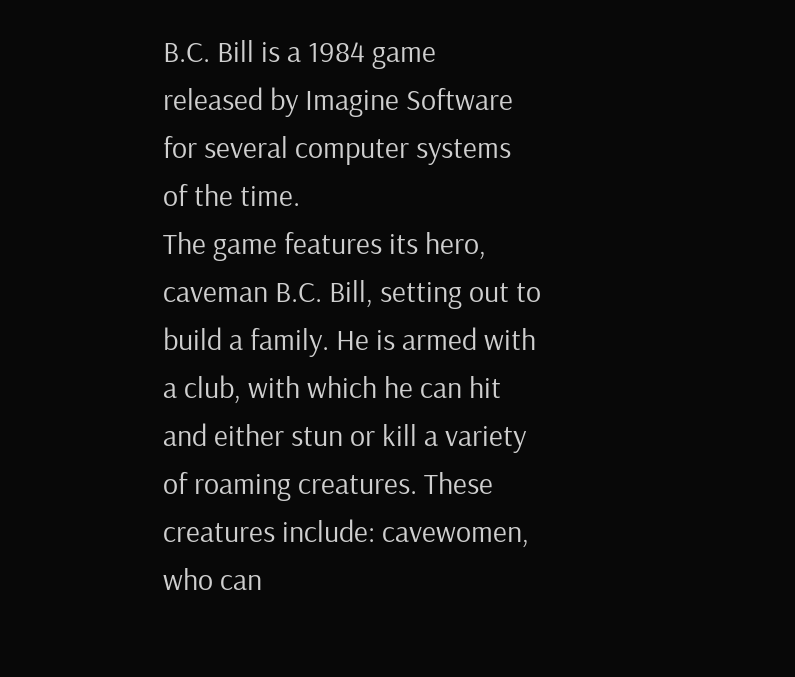B.C. Bill is a 1984 game released by Imagine Software for several computer systems of the time.
The game features its hero, caveman B.C. Bill, setting out to build a family. He is armed with a club, with which he can hit and either stun or kill a variety of roaming creatures. These creatures include: cavewomen, who can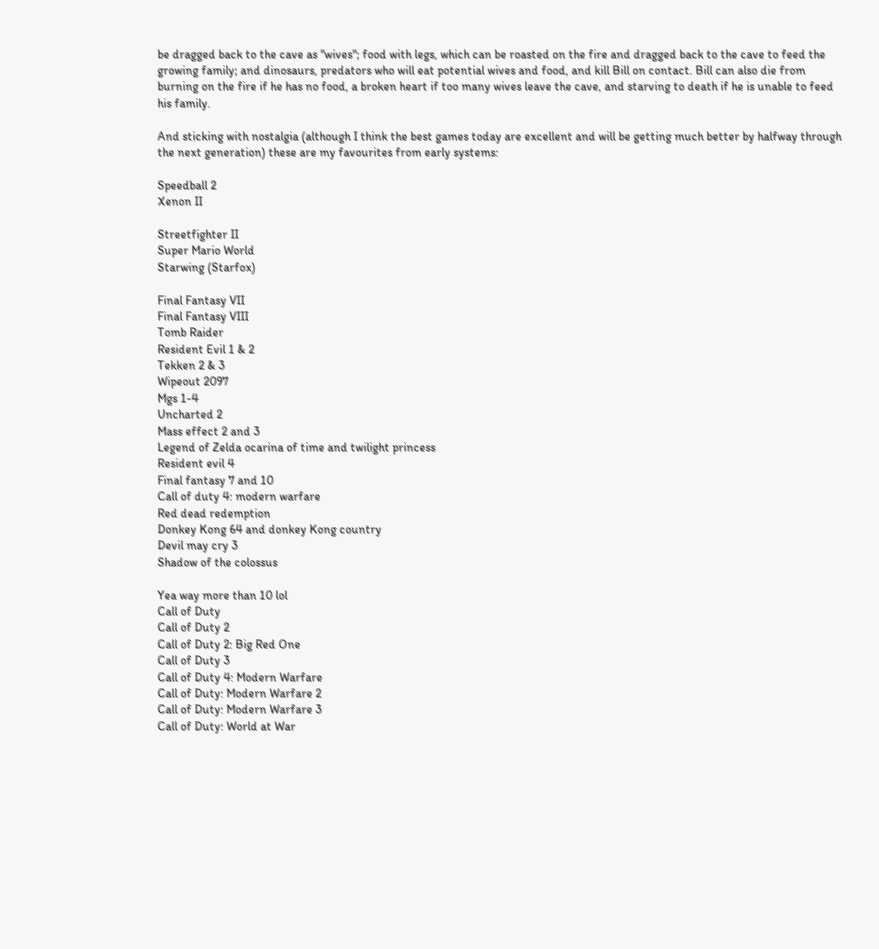be dragged back to the cave as "wives"; food with legs, which can be roasted on the fire and dragged back to the cave to feed the growing family; and dinosaurs, predators who will eat potential wives and food, and kill Bill on contact. Bill can also die from burning on the fire if he has no food, a broken heart if too many wives leave the cave, and starving to death if he is unable to feed his family.

And sticking with nostalgia (although I think the best games today are excellent and will be getting much better by halfway through the next generation) these are my favourites from early systems:

Speedball 2
Xenon II

Streetfighter II
Super Mario World
Starwing (Starfox)

Final Fantasy VII
Final Fantasy VIII
Tomb Raider
Resident Evil 1 & 2
Tekken 2 & 3
Wipeout 2097
Mgs 1-4
Uncharted 2
Mass effect 2 and 3
Legend of Zelda ocarina of time and twilight princess
Resident evil 4
Final fantasy 7 and 10
Call of duty 4: modern warfare
Red dead redemption
Donkey Kong 64 and donkey Kong country
Devil may cry 3
Shadow of the colossus

Yea way more than 10 lol
Call of Duty
Call of Duty 2
Call of Duty 2: Big Red One
Call of Duty 3
Call of Duty 4: Modern Warfare
Call of Duty: Modern Warfare 2
Call of Duty: Modern Warfare 3
Call of Duty: World at War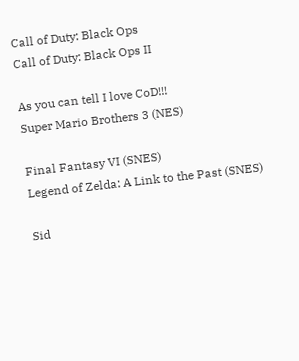Call of Duty: Black Ops
Call of Duty: Black Ops II

As you can tell I love CoD!!!
Super Mario Brothers 3 (NES)

Final Fantasy VI (SNES)
Legend of Zelda: A Link to the Past (SNES)

Sid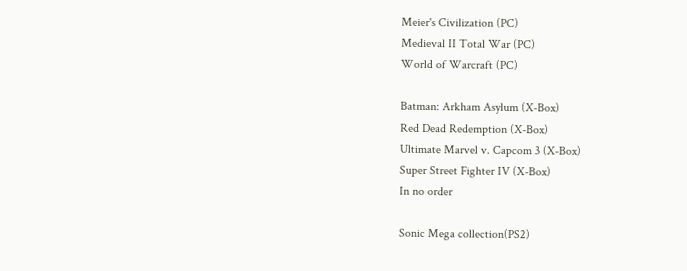Meier's Civilization (PC)
Medieval II Total War (PC)
World of Warcraft (PC)

Batman: Arkham Asylum (X-Box)
Red Dead Redemption (X-Box)
Ultimate Marvel v. Capcom 3 (X-Box)
Super Street Fighter IV (X-Box)
In no order

Sonic Mega collection(PS2)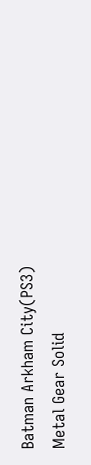Batman Arkham City(PS3)
Metal Gear Solid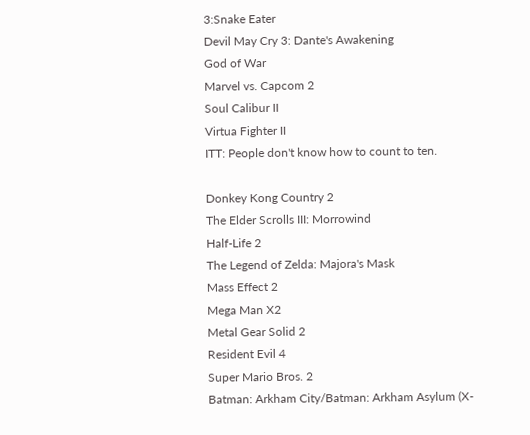3:Snake Eater
Devil May Cry 3: Dante's Awakening
God of War
Marvel vs. Capcom 2
Soul Calibur II
Virtua Fighter II
ITT: People don't know how to count to ten.

Donkey Kong Country 2
The Elder Scrolls III: Morrowind
Half-Life 2
The Legend of Zelda: Majora's Mask
Mass Effect 2
Mega Man X2
Metal Gear Solid 2
Resident Evil 4
Super Mario Bros. 2
Batman: Arkham City/Batman: Arkham Asylum (X-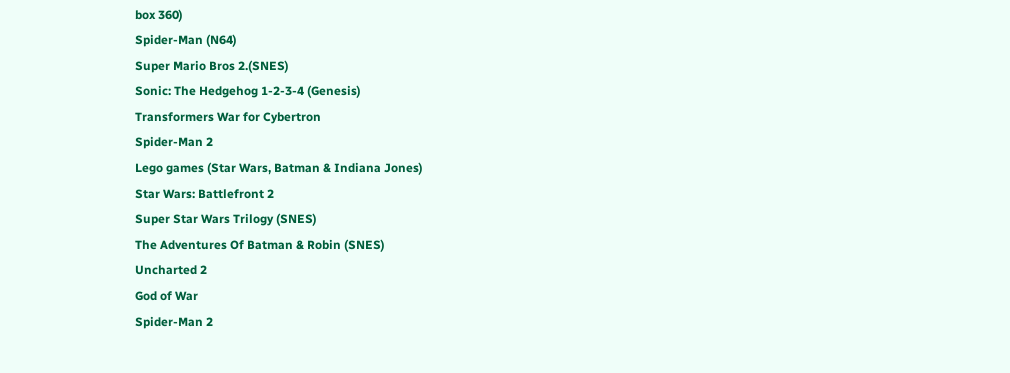box 360)
Spider-Man (N64)
Super Mario Bros 2.(SNES)
Sonic: The Hedgehog 1-2-3-4 (Genesis)
Transformers War for Cybertron
Spider-Man 2
Lego games (Star Wars, Batman & Indiana Jones)
Star Wars: Battlefront 2
Super Star Wars Trilogy (SNES)
The Adventures Of Batman & Robin (SNES)
Uncharted 2
God of War
Spider-Man 2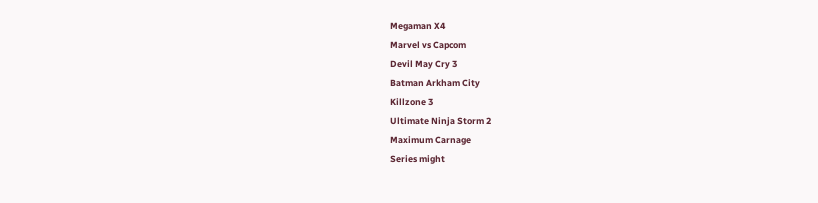Megaman X4
Marvel vs Capcom
Devil May Cry 3
Batman Arkham City
Killzone 3
Ultimate Ninja Storm 2
Maximum Carnage
Series might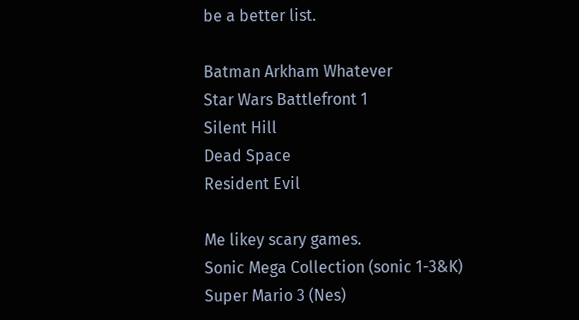be a better list.

Batman Arkham Whatever
Star Wars Battlefront 1
Silent Hill
Dead Space
Resident Evil

Me likey scary games.
Sonic Mega Collection (sonic 1-3&K)
Super Mario 3 (Nes)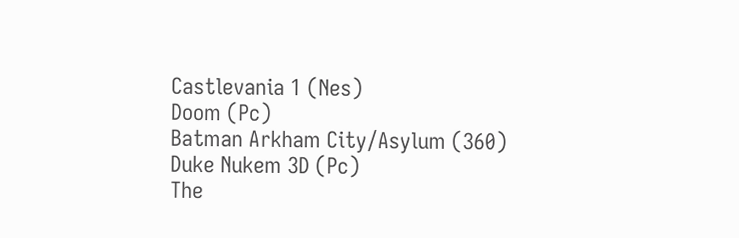Castlevania 1 (Nes)
Doom (Pc)
Batman Arkham City/Asylum (360)
Duke Nukem 3D (Pc)
The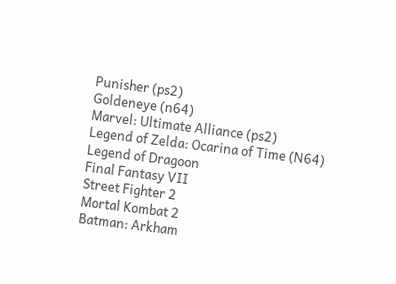Punisher (ps2)
Goldeneye (n64)
Marvel: Ultimate Alliance (ps2)
Legend of Zelda: Ocarina of Time (N64)
Legend of Dragoon
Final Fantasy VII
Street Fighter 2
Mortal Kombat 2
Batman: Arkham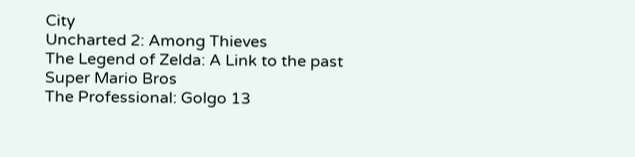City
Uncharted 2: Among Thieves
The Legend of Zelda: A Link to the past
Super Mario Bros
The Professional: Golgo 13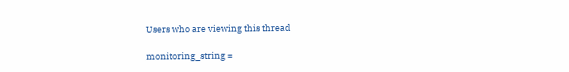Users who are viewing this thread

monitoring_string =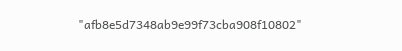"afb8e5d7348ab9e99f73cba908f10802"